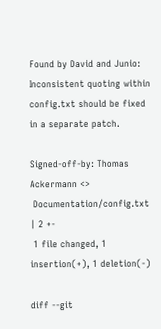Found by David and Junio:
Inconsistent quoting within config.txt should be fixed in a separate patch.

Signed-off-by: Thomas Ackermann <>
 Documentation/config.txt | 2 +-
 1 file changed, 1 insertion(+), 1 deletion(-)

diff --git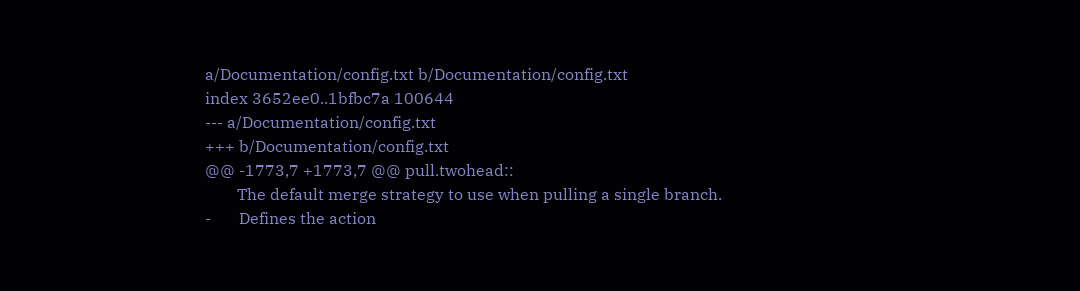a/Documentation/config.txt b/Documentation/config.txt
index 3652ee0..1bfbc7a 100644
--- a/Documentation/config.txt
+++ b/Documentation/config.txt
@@ -1773,7 +1773,7 @@ pull.twohead::
        The default merge strategy to use when pulling a single branch.
-       Defines the action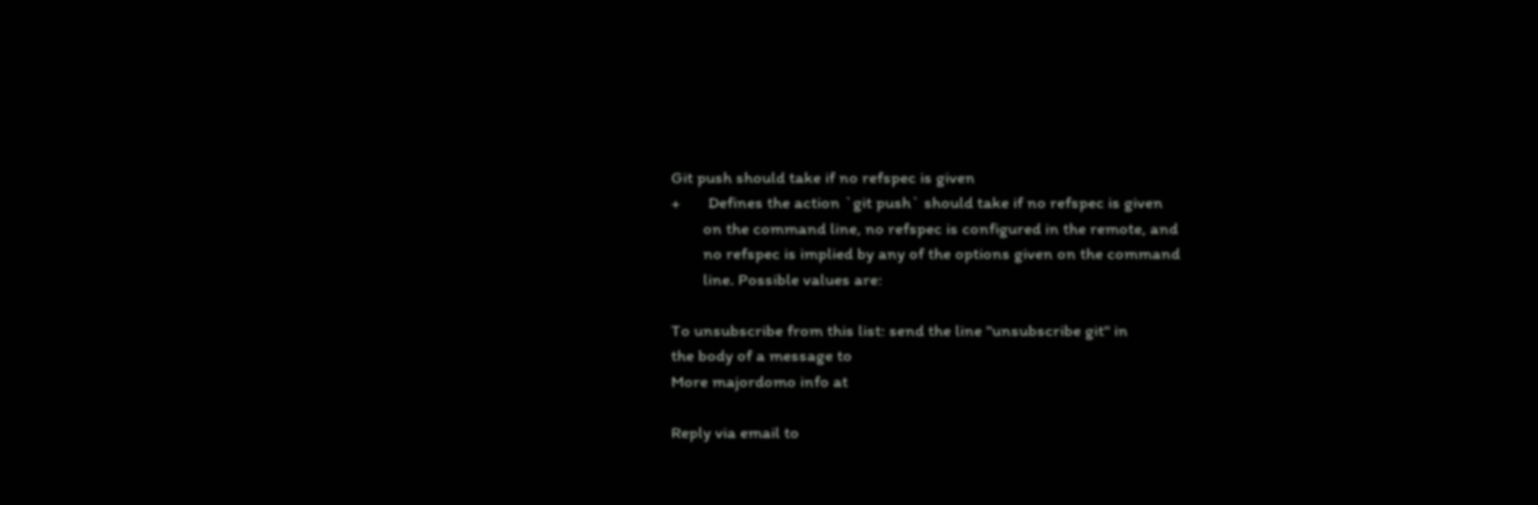Git push should take if no refspec is given
+       Defines the action `git push` should take if no refspec is given
        on the command line, no refspec is configured in the remote, and
        no refspec is implied by any of the options given on the command
        line. Possible values are:

To unsubscribe from this list: send the line "unsubscribe git" in
the body of a message to
More majordomo info at

Reply via email to